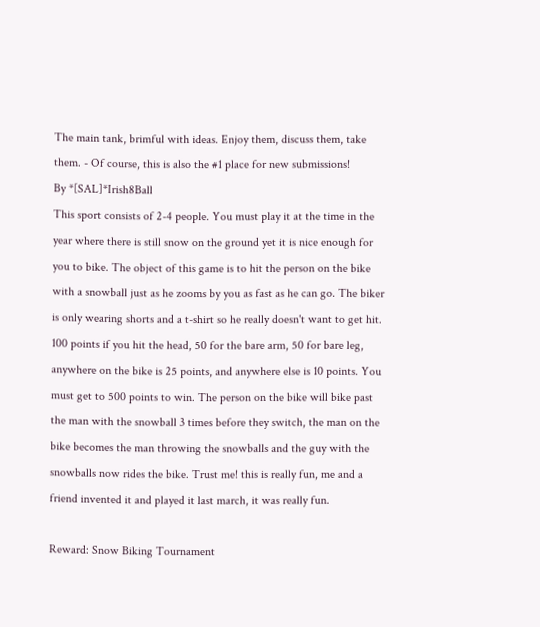The main tank, brimful with ideas. Enjoy them, discuss them, take them. - Of course, this is also the #1 place for new submissions!
By *[SAL]*Irish8Ball
This sport consists of 2-4 people. You must play it at the time in the year where there is still snow on the ground yet it is nice enough for you to bike. The object of this game is to hit the person on the bike with a snowball just as he zooms by you as fast as he can go. The biker is only wearing shorts and a t-shirt so he really doesn't want to get hit. 100 points if you hit the head, 50 for the bare arm, 50 for bare leg, anywhere on the bike is 25 points, and anywhere else is 10 points. You must get to 500 points to win. The person on the bike will bike past the man with the snowball 3 times before they switch, the man on the bike becomes the man throwing the snowballs and the guy with the snowballs now rides the bike. Trust me! this is really fun, me and a friend invented it and played it last march, it was really fun.

Reward: Snow Biking Tournament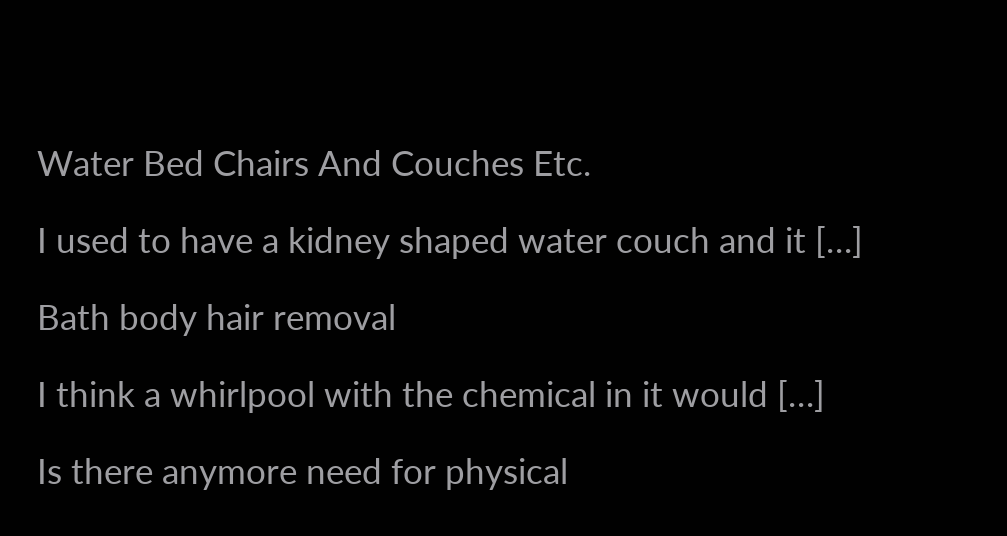Water Bed Chairs And Couches Etc.

I used to have a kidney shaped water couch and it […]

Bath body hair removal

I think a whirlpool with the chemical in it would […]

Is there anymore need for physical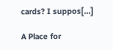cards? I suppos[…]

A Place for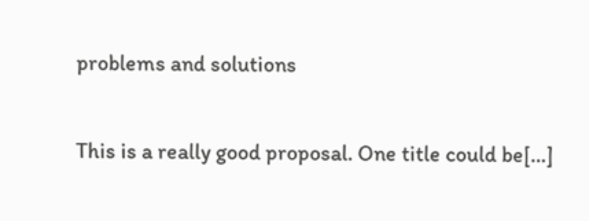problems and solutions

This is a really good proposal. One title could be[…]